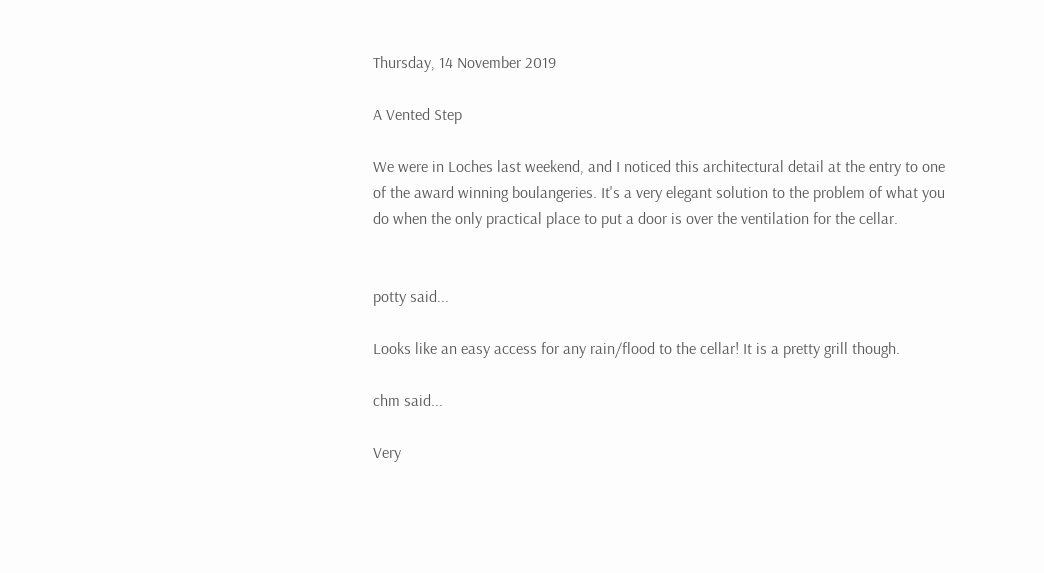Thursday, 14 November 2019

A Vented Step

We were in Loches last weekend, and I noticed this architectural detail at the entry to one of the award winning boulangeries. It's a very elegant solution to the problem of what you do when the only practical place to put a door is over the ventilation for the cellar.


potty said...

Looks like an easy access for any rain/flood to the cellar! It is a pretty grill though.

chm said...

Very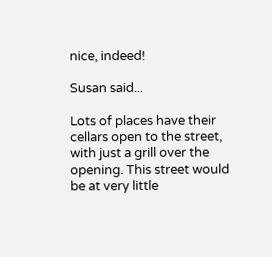nice, indeed!

Susan said...

Lots of places have their cellars open to the street, with just a grill over the opening. This street would be at very little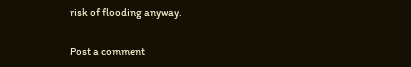risk of flooding anyway.

Post a comment